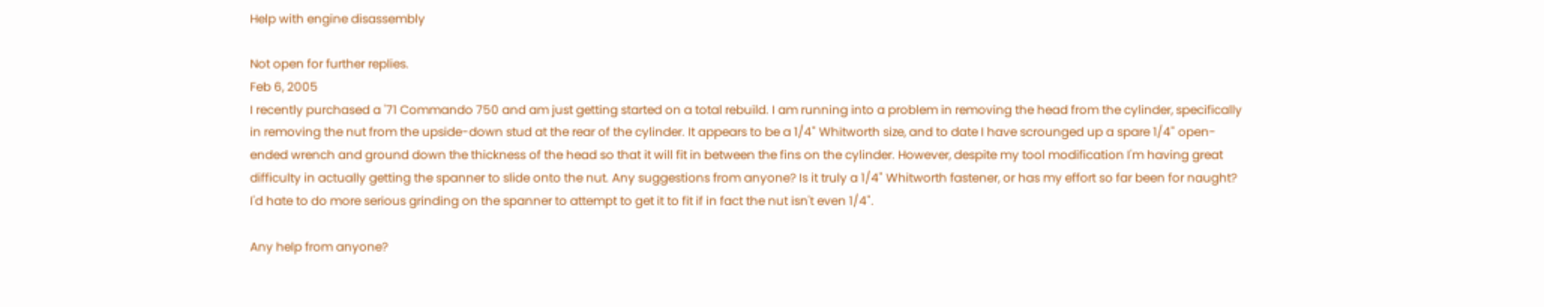Help with engine disassembly

Not open for further replies.
Feb 6, 2005
I recently purchased a '71 Commando 750 and am just getting started on a total rebuild. I am running into a problem in removing the head from the cylinder, specifically in removing the nut from the upside-down stud at the rear of the cylinder. It appears to be a 1/4" Whitworth size, and to date I have scrounged up a spare 1/4" open-ended wrench and ground down the thickness of the head so that it will fit in between the fins on the cylinder. However, despite my tool modification I'm having great difficulty in actually getting the spanner to slide onto the nut. Any suggestions from anyone? Is it truly a 1/4" Whitworth fastener, or has my effort so far been for naught? I'd hate to do more serious grinding on the spanner to attempt to get it to fit if in fact the nut isn't even 1/4".

Any help from anyone?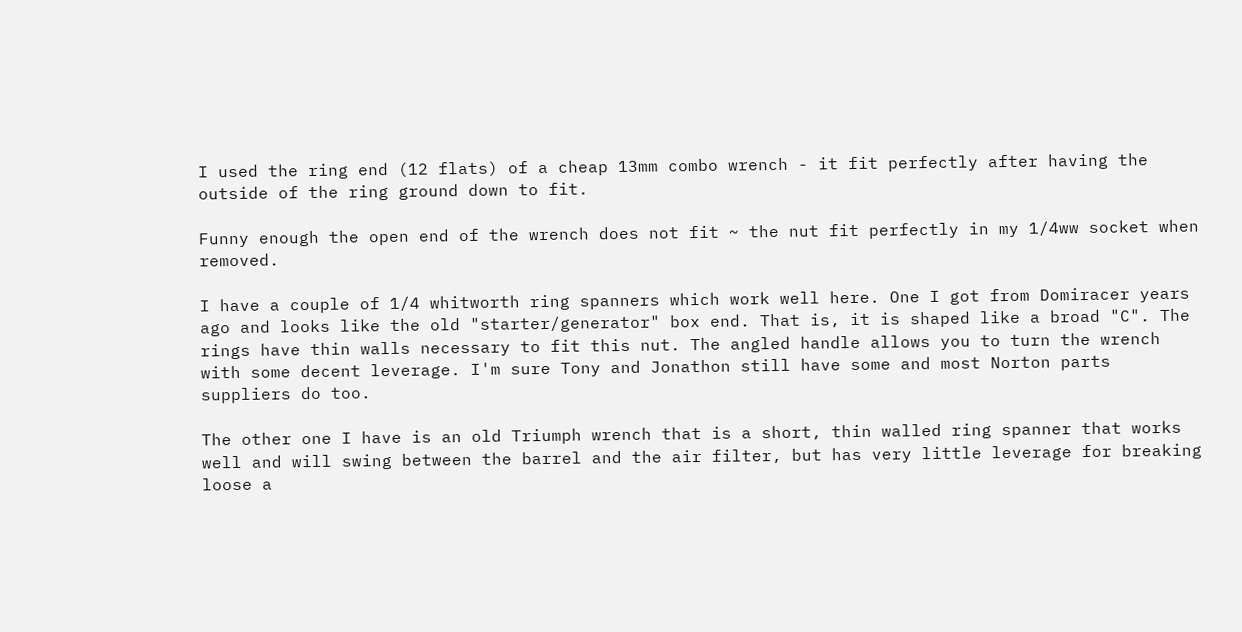I used the ring end (12 flats) of a cheap 13mm combo wrench - it fit perfectly after having the outside of the ring ground down to fit.

Funny enough the open end of the wrench does not fit ~ the nut fit perfectly in my 1/4ww socket when removed.

I have a couple of 1/4 whitworth ring spanners which work well here. One I got from Domiracer years ago and looks like the old "starter/generator" box end. That is, it is shaped like a broad "C". The rings have thin walls necessary to fit this nut. The angled handle allows you to turn the wrench with some decent leverage. I'm sure Tony and Jonathon still have some and most Norton parts suppliers do too.

The other one I have is an old Triumph wrench that is a short, thin walled ring spanner that works well and will swing between the barrel and the air filter, but has very little leverage for breaking loose a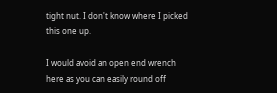tight nut. I don't know where I picked this one up.

I would avoid an open end wrench here as you can easily round off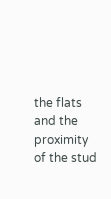the flats and the proximity of the stud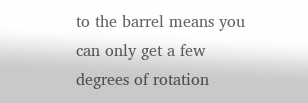to the barrel means you can only get a few degrees of rotation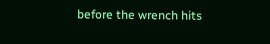before the wrench hits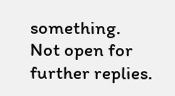something.
Not open for further replies.